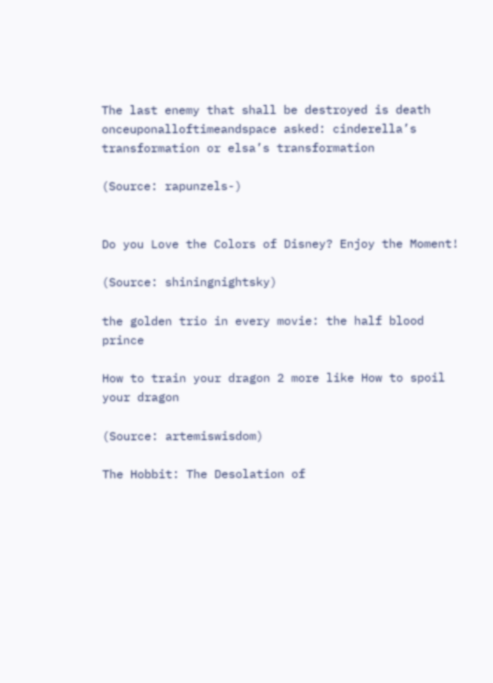The last enemy that shall be destroyed is death
onceuponalloftimeandspace asked: cinderella’s transformation or elsa’s transformation

(Source: rapunzels-)


Do you Love the Colors of Disney? Enjoy the Moment!

(Source: shiningnightsky)

the golden trio in every movie: the half blood prince

How to train your dragon 2 more like How to spoil your dragon

(Source: artemiswisdom)

The Hobbit: The Desolation of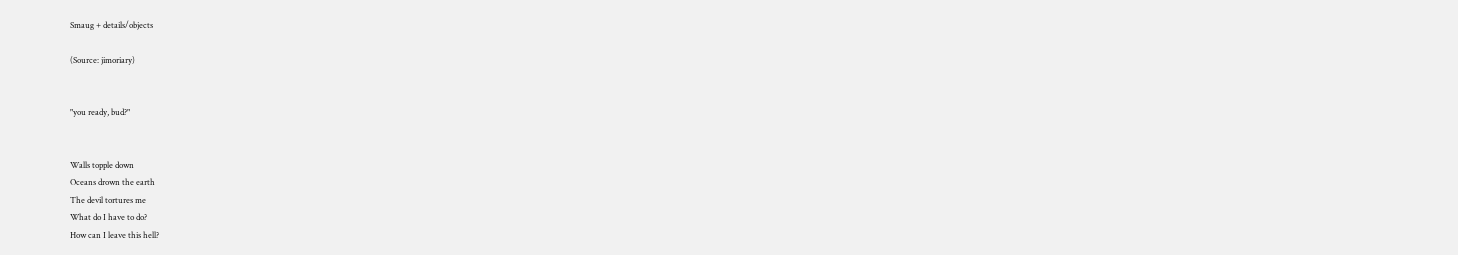Smaug + details/objects

(Source: jimoriary)


"you ready, bud?"


Walls topple down
Oceans drown the earth
The devil tortures me
What do I have to do?
How can I leave this hell?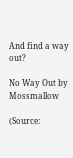And find a way out?

No Way Out by Mossmallow

(Source: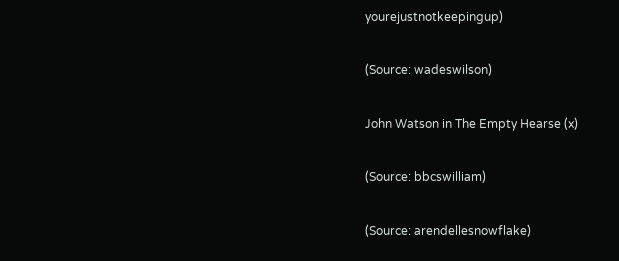yourejustnotkeepingup)

(Source: wadeswilson)

John Watson in The Empty Hearse (x)

(Source: bbcswilliam)

(Source: arendellesnowflake)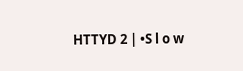HTTYD 2 | •S l o w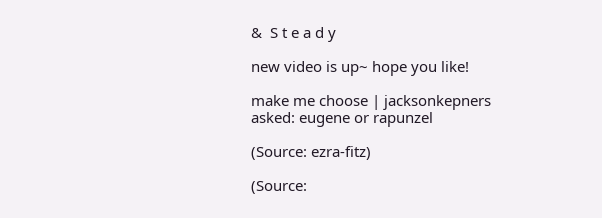&  S t e a d y

new video is up~ hope you like!

make me choose | jacksonkepners asked: eugene or rapunzel

(Source: ezra-fitz)

(Source: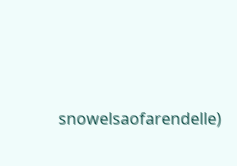snowelsaofarendelle)